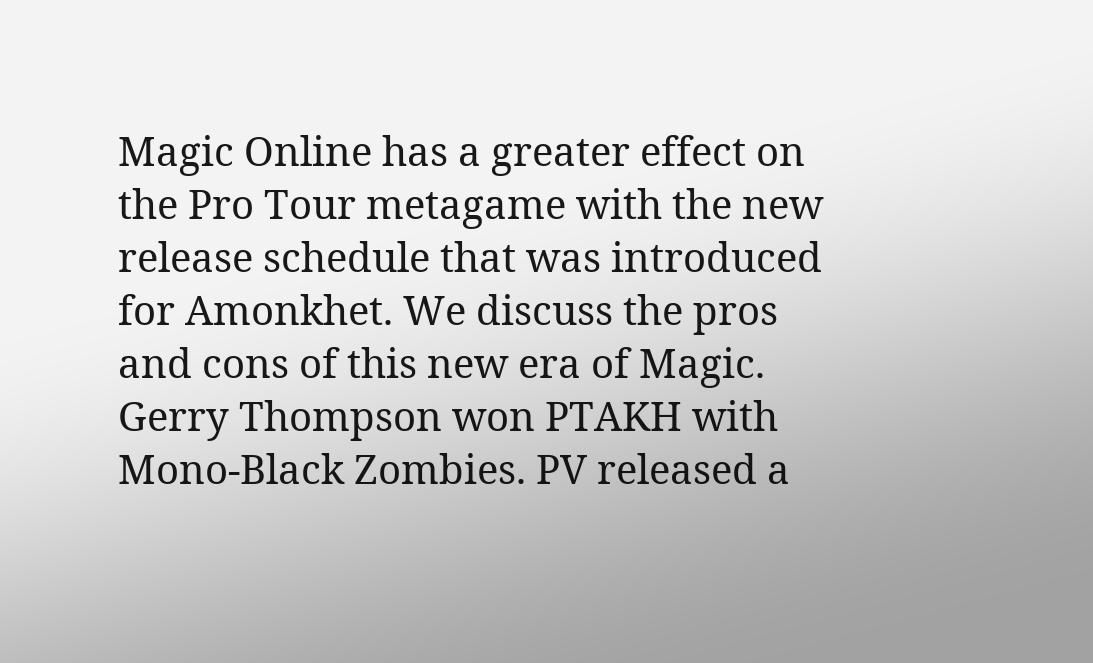Magic Online has a greater effect on the Pro Tour metagame with the new release schedule that was introduced for Amonkhet. We discuss the pros and cons of this new era of Magic. Gerry Thompson won PTAKH with Mono-Black Zombies. PV released a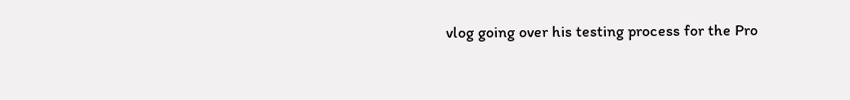vlog going over his testing process for the Pro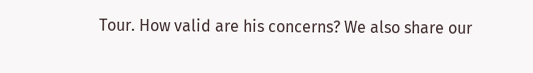Tour. How valid are his concerns? We also share our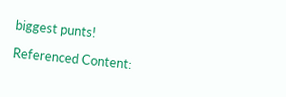biggest punts!

Referenced Content: